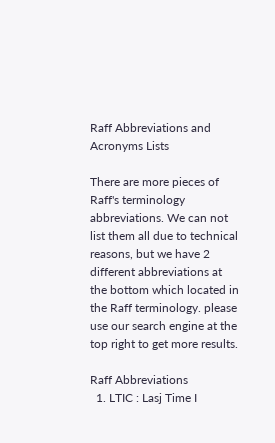Raff Abbreviations and Acronyms Lists

There are more pieces of Raff's terminology abbreviations. We can not list them all due to technical reasons, but we have 2 different abbreviations at the bottom which located in the Raff terminology. please use our search engine at the top right to get more results.

Raff Abbreviations
  1. LTIC : Lasj Time I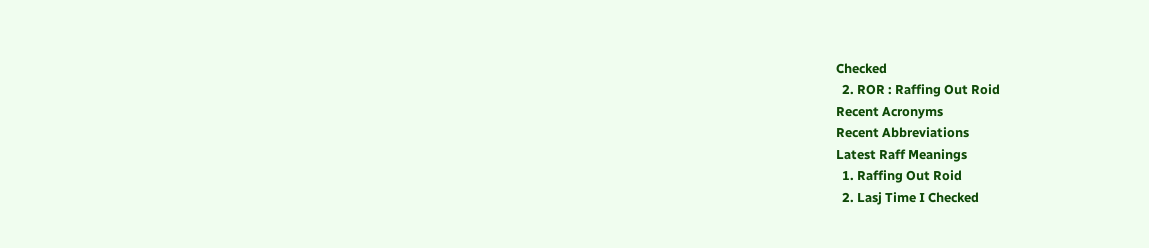Checked
  2. ROR : Raffing Out Roid
Recent Acronyms
Recent Abbreviations
Latest Raff Meanings
  1. Raffing Out Roid
  2. Lasj Time I Checked